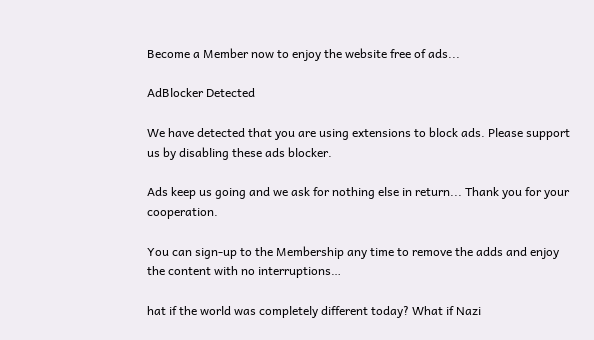Become a Member now to enjoy the website free of ads...

AdBlocker Detected

We have detected that you are using extensions to block ads. Please support us by disabling these ads blocker.

Ads keep us going and we ask for nothing else in return... Thank you for your cooperation.

You can sign-up to the Membership any time to remove the adds and enjoy the content with no interruptions…

hat if the world was completely different today? What if Nazi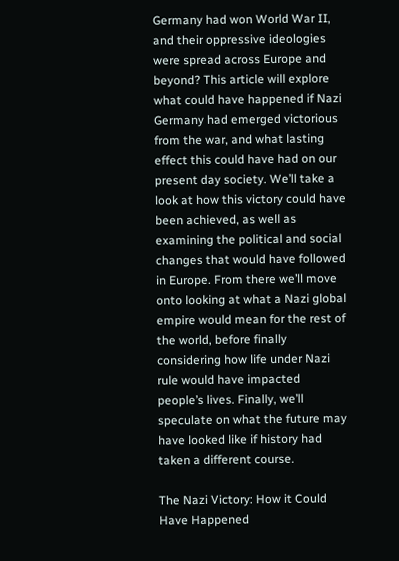Germany had won World War II, and their oppressive ideologies were spread across Europe and beyond? This article will explore what could have happened if Nazi Germany had emerged victorious from the war, and what lasting effect this could have had on our present day society. We’ll take a look at how this victory could have been achieved, as well as examining the political and social changes that would have followed in Europe. From there we’ll move onto looking at what a Nazi global empire would mean for the rest of the world, before finally considering how life under Nazi rule would have impacted people’s lives. Finally, we’ll speculate on what the future may have looked like if history had taken a different course.

The Nazi Victory: How it Could Have Happened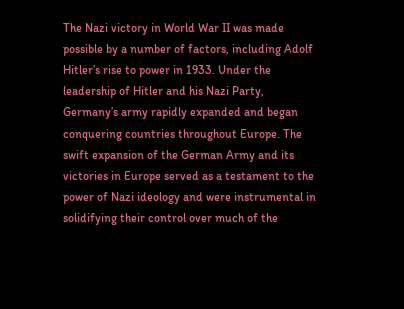The Nazi victory in World War II was made possible by a number of factors, including Adolf Hitler’s rise to power in 1933. Under the leadership of Hitler and his Nazi Party, Germany’s army rapidly expanded and began conquering countries throughout Europe. The swift expansion of the German Army and its victories in Europe served as a testament to the power of Nazi ideology and were instrumental in solidifying their control over much of the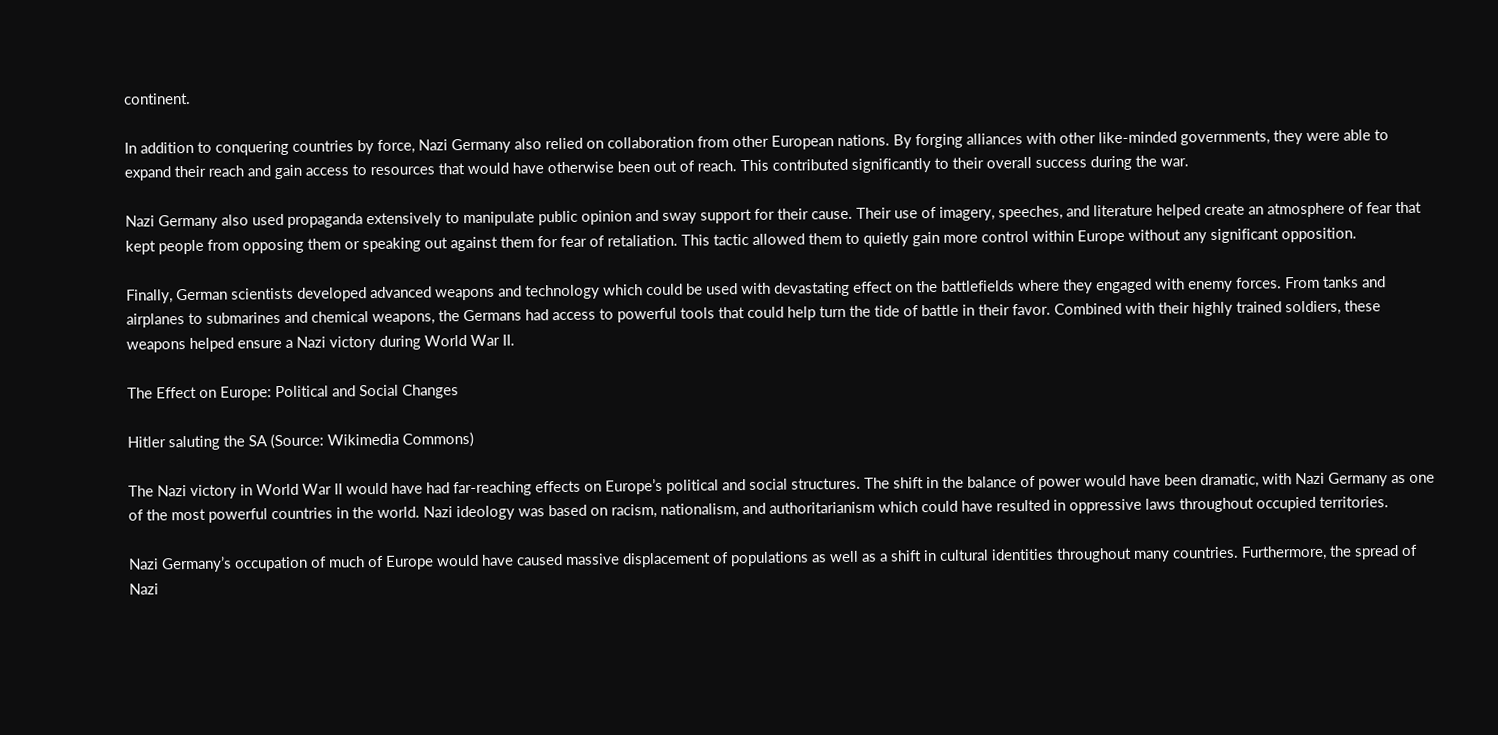continent.

In addition to conquering countries by force, Nazi Germany also relied on collaboration from other European nations. By forging alliances with other like-minded governments, they were able to expand their reach and gain access to resources that would have otherwise been out of reach. This contributed significantly to their overall success during the war.

Nazi Germany also used propaganda extensively to manipulate public opinion and sway support for their cause. Their use of imagery, speeches, and literature helped create an atmosphere of fear that kept people from opposing them or speaking out against them for fear of retaliation. This tactic allowed them to quietly gain more control within Europe without any significant opposition.

Finally, German scientists developed advanced weapons and technology which could be used with devastating effect on the battlefields where they engaged with enemy forces. From tanks and airplanes to submarines and chemical weapons, the Germans had access to powerful tools that could help turn the tide of battle in their favor. Combined with their highly trained soldiers, these weapons helped ensure a Nazi victory during World War II.

The Effect on Europe: Political and Social Changes

Hitler saluting the SA (Source: Wikimedia Commons)

The Nazi victory in World War II would have had far-reaching effects on Europe’s political and social structures. The shift in the balance of power would have been dramatic, with Nazi Germany as one of the most powerful countries in the world. Nazi ideology was based on racism, nationalism, and authoritarianism which could have resulted in oppressive laws throughout occupied territories.

Nazi Germany’s occupation of much of Europe would have caused massive displacement of populations as well as a shift in cultural identities throughout many countries. Furthermore, the spread of Nazi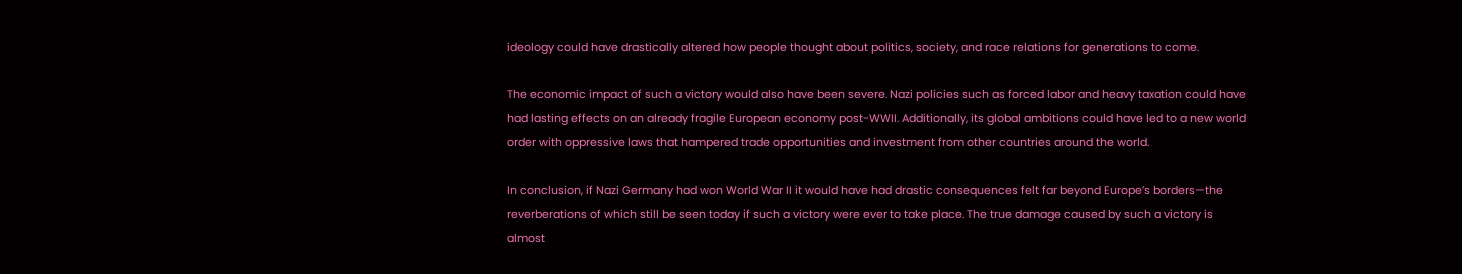ideology could have drastically altered how people thought about politics, society, and race relations for generations to come.

The economic impact of such a victory would also have been severe. Nazi policies such as forced labor and heavy taxation could have had lasting effects on an already fragile European economy post-WWII. Additionally, its global ambitions could have led to a new world order with oppressive laws that hampered trade opportunities and investment from other countries around the world.

In conclusion, if Nazi Germany had won World War II it would have had drastic consequences felt far beyond Europe’s borders—the reverberations of which still be seen today if such a victory were ever to take place. The true damage caused by such a victory is almost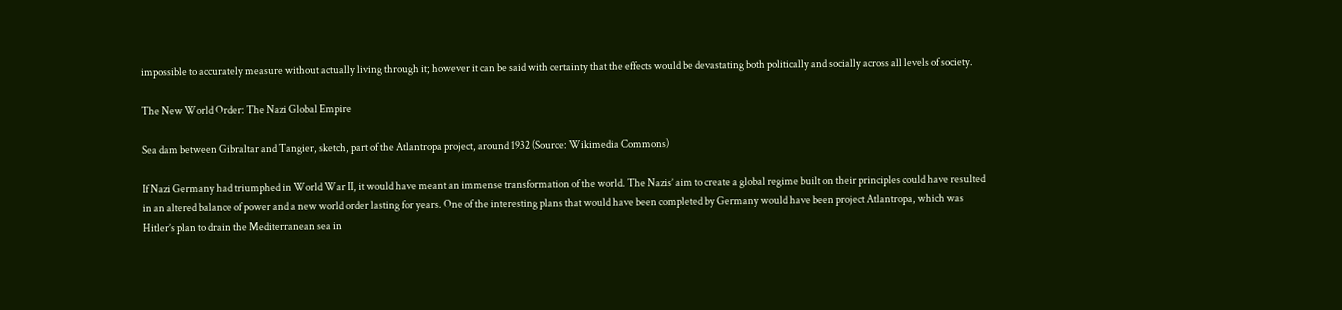impossible to accurately measure without actually living through it; however it can be said with certainty that the effects would be devastating both politically and socially across all levels of society.

The New World Order: The Nazi Global Empire

Sea dam between Gibraltar and Tangier, sketch, part of the Atlantropa project, around 1932 (Source: Wikimedia Commons)

If Nazi Germany had triumphed in World War II, it would have meant an immense transformation of the world. The Nazis’ aim to create a global regime built on their principles could have resulted in an altered balance of power and a new world order lasting for years. One of the interesting plans that would have been completed by Germany would have been project Atlantropa, which was Hitler’s plan to drain the Mediterranean sea in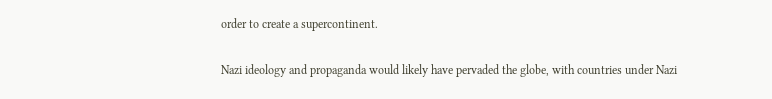order to create a supercontinent.

Nazi ideology and propaganda would likely have pervaded the globe, with countries under Nazi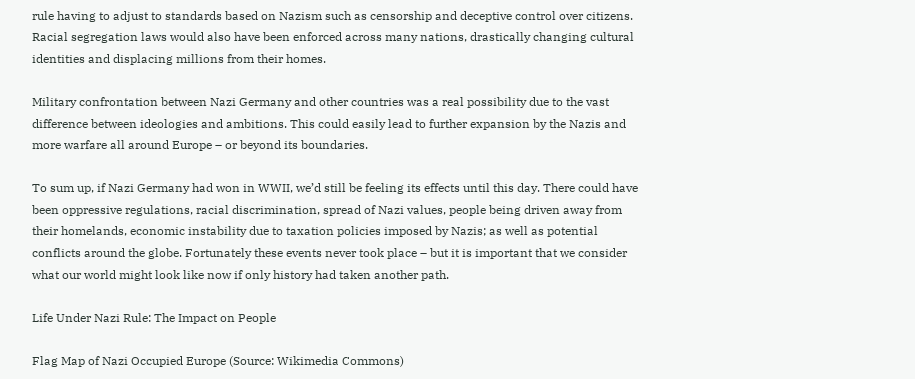rule having to adjust to standards based on Nazism such as censorship and deceptive control over citizens. Racial segregation laws would also have been enforced across many nations, drastically changing cultural identities and displacing millions from their homes.

Military confrontation between Nazi Germany and other countries was a real possibility due to the vast difference between ideologies and ambitions. This could easily lead to further expansion by the Nazis and more warfare all around Europe – or beyond its boundaries.

To sum up, if Nazi Germany had won in WWII, we’d still be feeling its effects until this day. There could have been oppressive regulations, racial discrimination, spread of Nazi values, people being driven away from their homelands, economic instability due to taxation policies imposed by Nazis; as well as potential conflicts around the globe. Fortunately these events never took place – but it is important that we consider what our world might look like now if only history had taken another path.

Life Under Nazi Rule: The Impact on People

Flag Map of Nazi Occupied Europe (Source: Wikimedia Commons)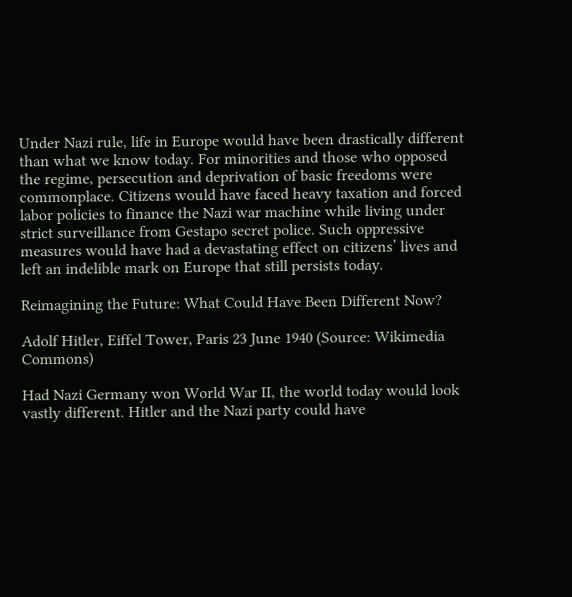Under Nazi rule, life in Europe would have been drastically different than what we know today. For minorities and those who opposed the regime, persecution and deprivation of basic freedoms were commonplace. Citizens would have faced heavy taxation and forced labor policies to finance the Nazi war machine while living under strict surveillance from Gestapo secret police. Such oppressive measures would have had a devastating effect on citizens’ lives and left an indelible mark on Europe that still persists today.

Reimagining the Future: What Could Have Been Different Now?

Adolf Hitler, Eiffel Tower, Paris 23 June 1940 (Source: Wikimedia Commons)

Had Nazi Germany won World War II, the world today would look vastly different. Hitler and the Nazi party could have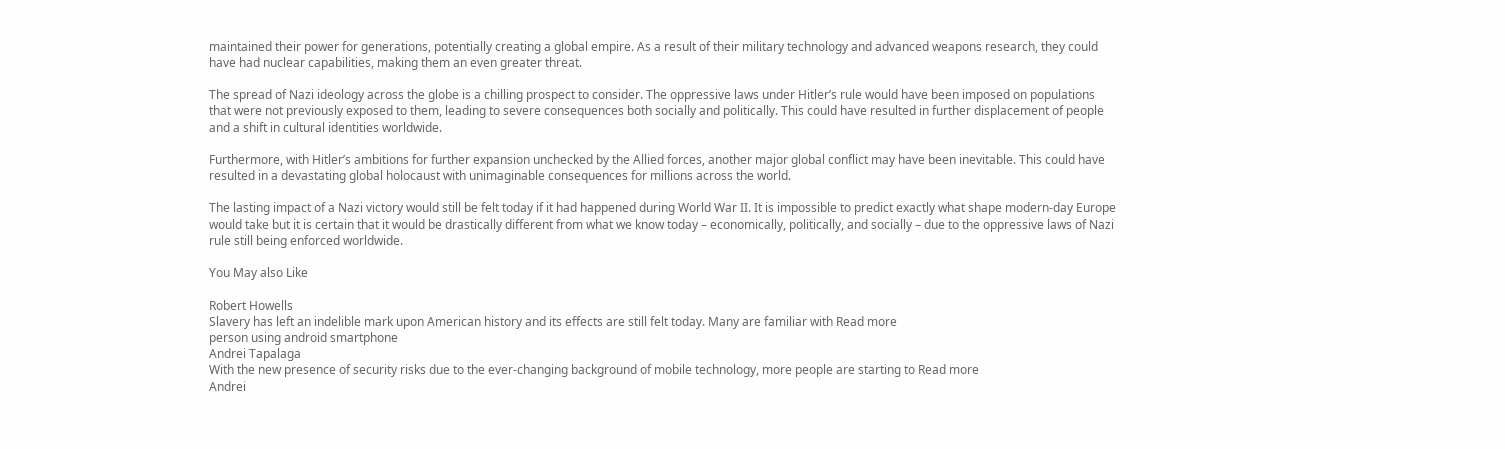maintained their power for generations, potentially creating a global empire. As a result of their military technology and advanced weapons research, they could have had nuclear capabilities, making them an even greater threat.

The spread of Nazi ideology across the globe is a chilling prospect to consider. The oppressive laws under Hitler’s rule would have been imposed on populations that were not previously exposed to them, leading to severe consequences both socially and politically. This could have resulted in further displacement of people and a shift in cultural identities worldwide.

Furthermore, with Hitler’s ambitions for further expansion unchecked by the Allied forces, another major global conflict may have been inevitable. This could have resulted in a devastating global holocaust with unimaginable consequences for millions across the world.

The lasting impact of a Nazi victory would still be felt today if it had happened during World War II. It is impossible to predict exactly what shape modern-day Europe would take but it is certain that it would be drastically different from what we know today – economically, politically, and socially – due to the oppressive laws of Nazi rule still being enforced worldwide.

You May also Like

Robert Howells
Slavery has left an indelible mark upon American history and its effects are still felt today. Many are familiar with Read more
person using android smartphone
Andrei Tapalaga
With the new presence of security risks due to the ever-changing background of mobile technology, more people are starting to Read more
Andrei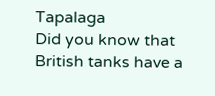Tapalaga
Did you know that British tanks have a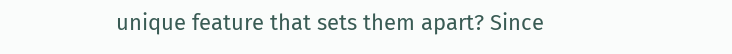unique feature that sets them apart? Since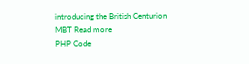introducing the British Centurion MBT Read more
PHP Code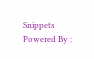Snippets Powered By :